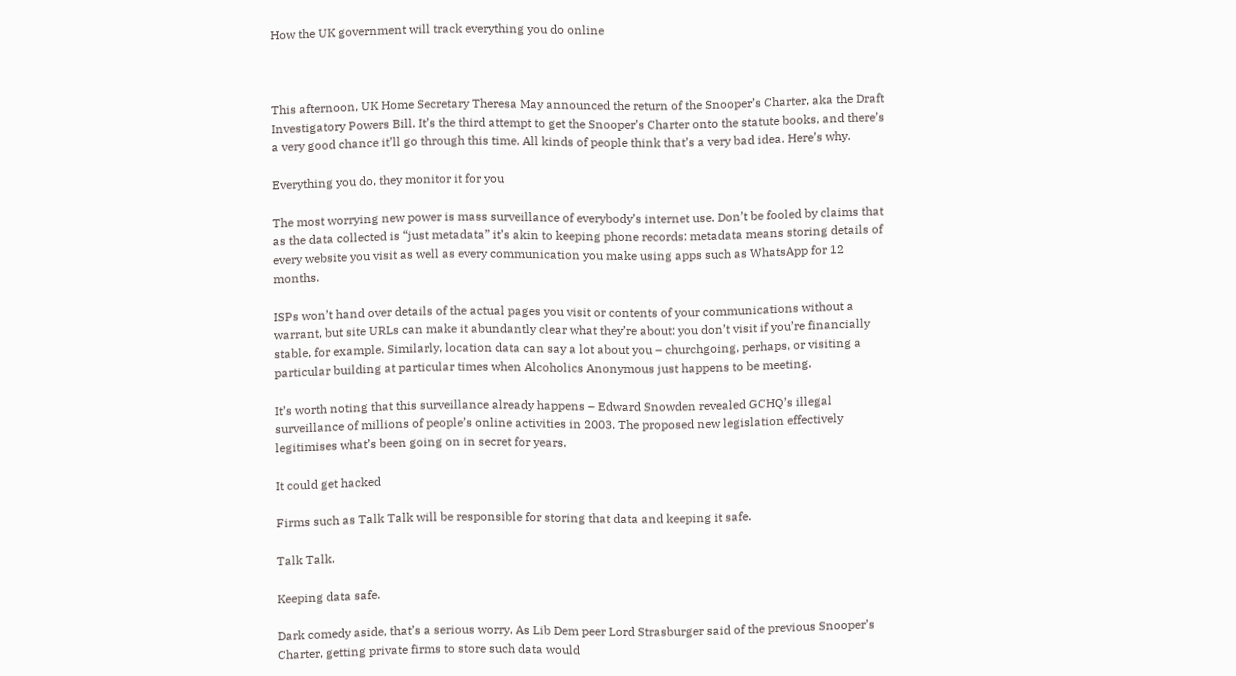How the UK government will track everything you do online



This afternoon, UK Home Secretary Theresa May announced the return of the Snooper’s Charter, aka the Draft Investigatory Powers Bill. It’s the third attempt to get the Snooper’s Charter onto the statute books, and there’s a very good chance it’ll go through this time. All kinds of people think that’s a very bad idea. Here’s why.

Everything you do, they monitor it for you

The most worrying new power is mass surveillance of everybody’s internet use. Don’t be fooled by claims that as the data collected is “just metadata” it’s akin to keeping phone records: metadata means storing details of every website you visit as well as every communication you make using apps such as WhatsApp for 12 months.

ISPs won’t hand over details of the actual pages you visit or contents of your communications without a warrant, but site URLs can make it abundantly clear what they’re about: you don’t visit if you’re financially stable, for example. Similarly, location data can say a lot about you – churchgoing, perhaps, or visiting a particular building at particular times when Alcoholics Anonymous just happens to be meeting.

It’s worth noting that this surveillance already happens – Edward Snowden revealed GCHQ’s illegal surveillance of millions of people’s online activities in 2003. The proposed new legislation effectively legitimises what’s been going on in secret for years.

It could get hacked

Firms such as Talk Talk will be responsible for storing that data and keeping it safe.

Talk Talk.

Keeping data safe.

Dark comedy aside, that’s a serious worry. As Lib Dem peer Lord Strasburger said of the previous Snooper’s Charter, getting private firms to store such data would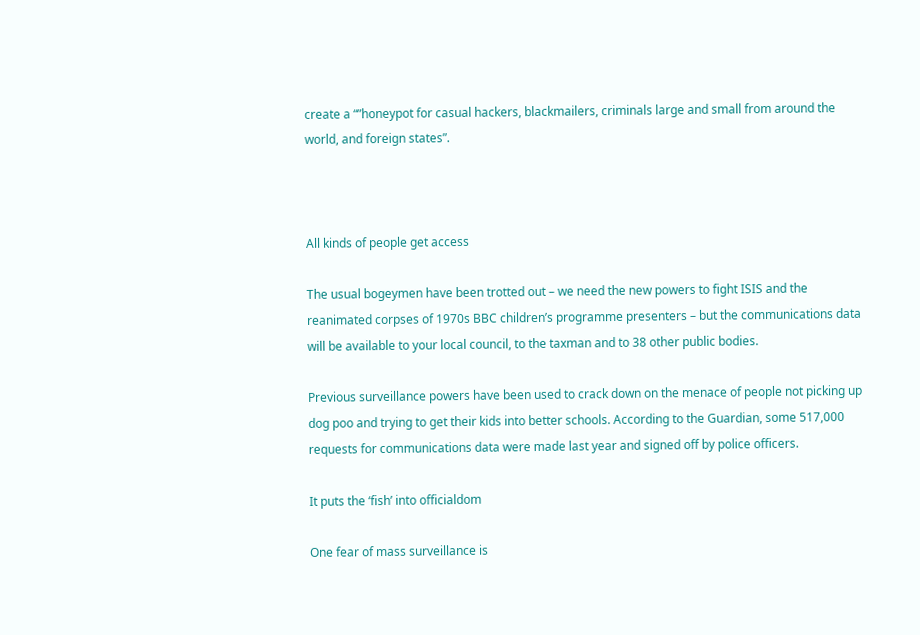create a “”honeypot for casual hackers, blackmailers, criminals large and small from around the world, and foreign states”.



All kinds of people get access

The usual bogeymen have been trotted out – we need the new powers to fight ISIS and the reanimated corpses of 1970s BBC children’s programme presenters – but the communications data will be available to your local council, to the taxman and to 38 other public bodies.

Previous surveillance powers have been used to crack down on the menace of people not picking up dog poo and trying to get their kids into better schools. According to the Guardian, some 517,000 requests for communications data were made last year and signed off by police officers.

It puts the ‘fish’ into officialdom

One fear of mass surveillance is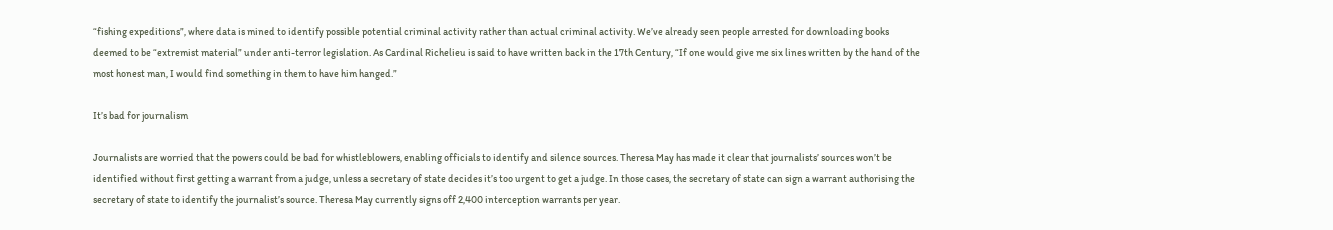“fishing expeditions”, where data is mined to identify possible potential criminal activity rather than actual criminal activity. We’ve already seen people arrested for downloading books deemed to be “extremist material” under anti-terror legislation. As Cardinal Richelieu is said to have written back in the 17th Century, “If one would give me six lines written by the hand of the most honest man, I would find something in them to have him hanged.”

It’s bad for journalism

Journalists are worried that the powers could be bad for whistleblowers, enabling officials to identify and silence sources. Theresa May has made it clear that journalists’ sources won’t be identified without first getting a warrant from a judge, unless a secretary of state decides it’s too urgent to get a judge. In those cases, the secretary of state can sign a warrant authorising the secretary of state to identify the journalist’s source. Theresa May currently signs off 2,400 interception warrants per year.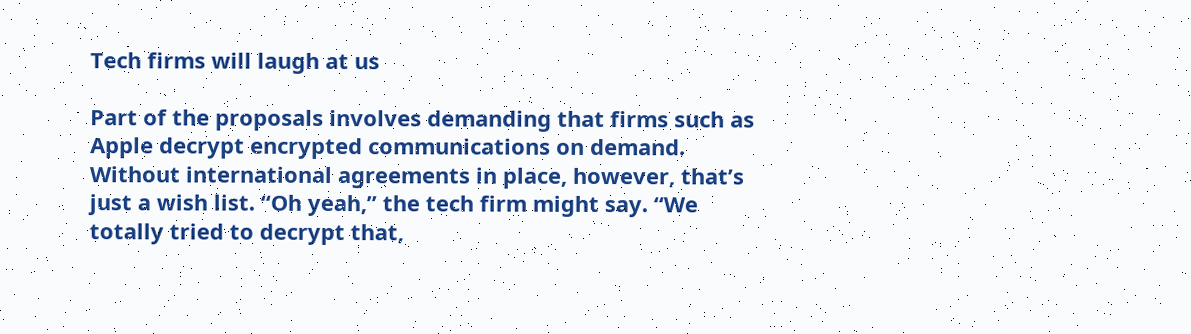Tech firms will laugh at us

Part of the proposals involves demanding that firms such as Apple decrypt encrypted communications on demand. Without international agreements in place, however, that’s just a wish list. “Oh yeah,” the tech firm might say. “We totally tried to decrypt that,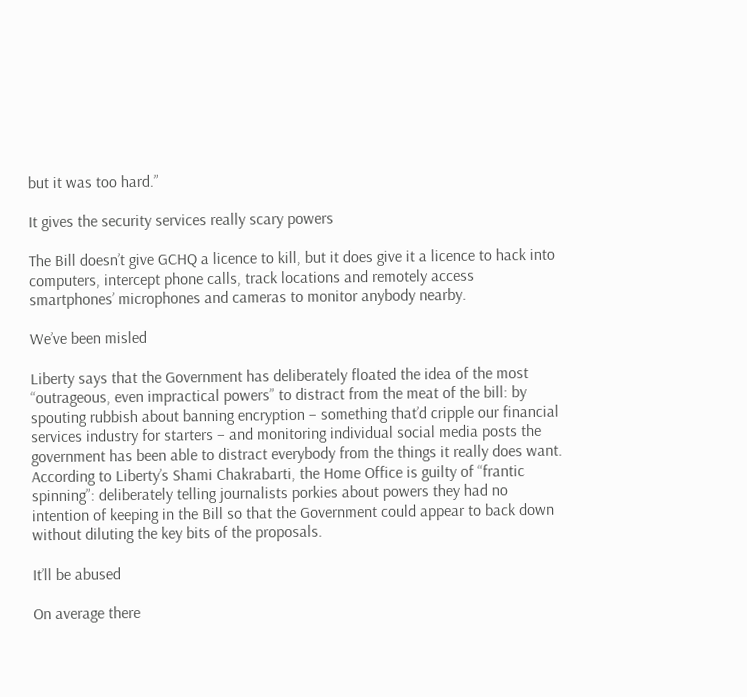but it was too hard.”

It gives the security services really scary powers

The Bill doesn’t give GCHQ a licence to kill, but it does give it a licence to hack into computers, intercept phone calls, track locations and remotely access smartphones’ microphones and cameras to monitor anybody nearby.

We’ve been misled

Liberty says that the Government has deliberately floated the idea of the most “outrageous, even impractical powers” to distract from the meat of the bill: by spouting rubbish about banning encryption – something that’d cripple our financial services industry for starters – and monitoring individual social media posts the government has been able to distract everybody from the things it really does want. According to Liberty’s Shami Chakrabarti, the Home Office is guilty of “frantic spinning”: deliberately telling journalists porkies about powers they had no intention of keeping in the Bill so that the Government could appear to back down without diluting the key bits of the proposals.

It’ll be abused

On average there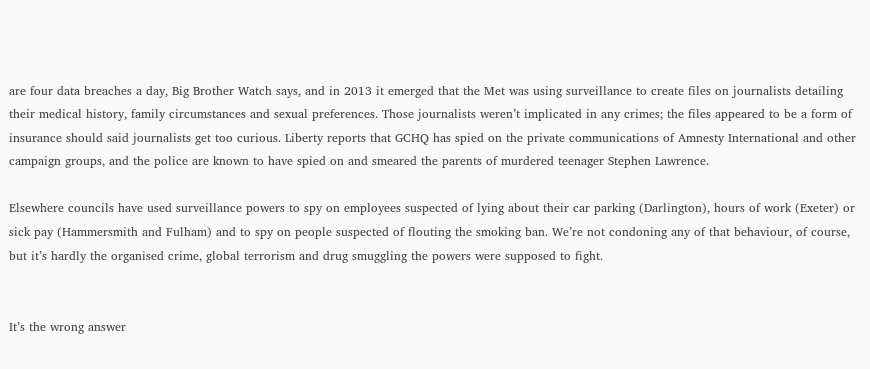are four data breaches a day, Big Brother Watch says, and in 2013 it emerged that the Met was using surveillance to create files on journalists detailing their medical history, family circumstances and sexual preferences. Those journalists weren’t implicated in any crimes; the files appeared to be a form of insurance should said journalists get too curious. Liberty reports that GCHQ has spied on the private communications of Amnesty International and other campaign groups, and the police are known to have spied on and smeared the parents of murdered teenager Stephen Lawrence.

Elsewhere councils have used surveillance powers to spy on employees suspected of lying about their car parking (Darlington), hours of work (Exeter) or sick pay (Hammersmith and Fulham) and to spy on people suspected of flouting the smoking ban. We’re not condoning any of that behaviour, of course, but it’s hardly the organised crime, global terrorism and drug smuggling the powers were supposed to fight.


It’s the wrong answer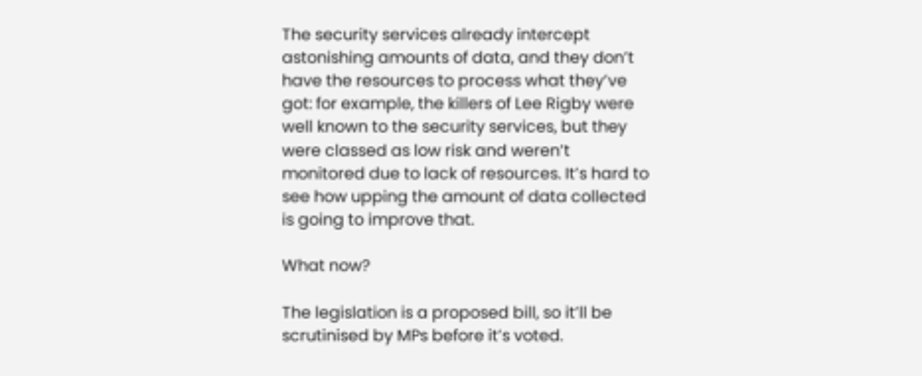The security services already intercept astonishing amounts of data, and they don’t have the resources to process what they’ve got: for example, the killers of Lee Rigby were well known to the security services, but they were classed as low risk and weren’t monitored due to lack of resources. It’s hard to see how upping the amount of data collected is going to improve that.

What now?

The legislation is a proposed bill, so it’ll be scrutinised by MPs before it’s voted.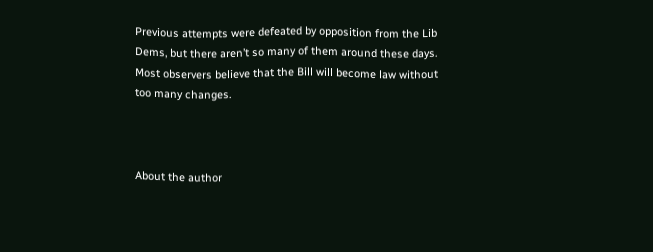Previous attempts were defeated by opposition from the Lib Dems, but there aren’t so many of them around these days. Most observers believe that the Bill will become law without too many changes.



About the author